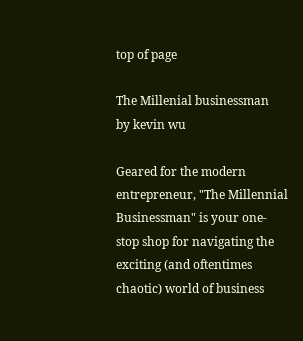top of page

The Millenial businessman
by kevin wu

Geared for the modern entrepreneur, "The Millennial Businessman" is your one-stop shop for navigating the exciting (and oftentimes chaotic) world of business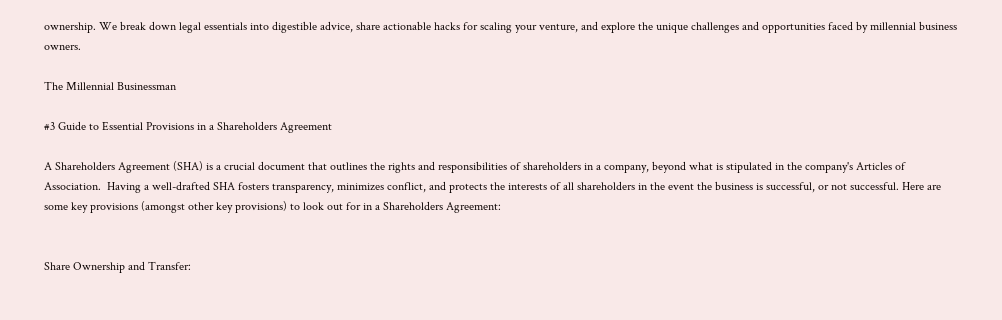ownership. We break down legal essentials into digestible advice, share actionable hacks for scaling your venture, and explore the unique challenges and opportunities faced by millennial business owners.

The Millennial Businessman

#3 Guide to Essential Provisions in a Shareholders Agreement

A Shareholders Agreement (SHA) is a crucial document that outlines the rights and responsibilities of shareholders in a company, beyond what is stipulated in the company's Articles of Association.  Having a well-drafted SHA fosters transparency, minimizes conflict, and protects the interests of all shareholders in the event the business is successful, or not successful. Here are some key provisions (amongst other key provisions) to look out for in a Shareholders Agreement:


Share Ownership and Transfer: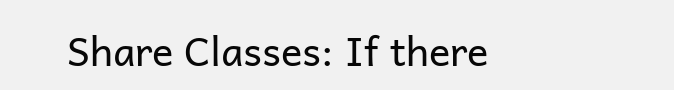Share Classes: If there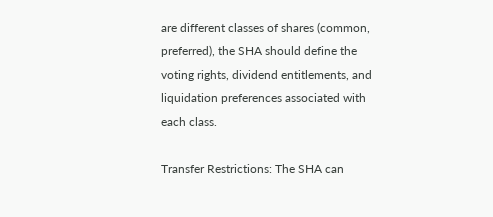are different classes of shares (common, preferred), the SHA should define the voting rights, dividend entitlements, and liquidation preferences associated with each class.

Transfer Restrictions: The SHA can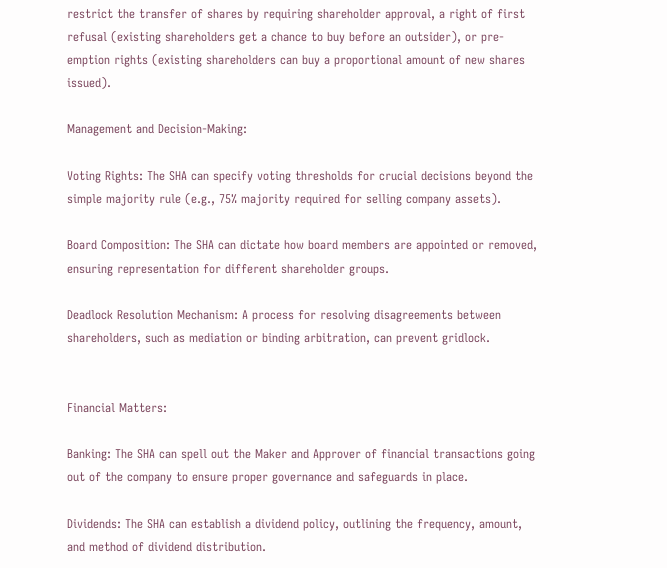restrict the transfer of shares by requiring shareholder approval, a right of first refusal (existing shareholders get a chance to buy before an outsider), or pre-emption rights (existing shareholders can buy a proportional amount of new shares issued).

Management and Decision-Making:

Voting Rights: The SHA can specify voting thresholds for crucial decisions beyond the simple majority rule (e.g., 75% majority required for selling company assets).

Board Composition: The SHA can dictate how board members are appointed or removed, ensuring representation for different shareholder groups.

Deadlock Resolution Mechanism: A process for resolving disagreements between shareholders, such as mediation or binding arbitration, can prevent gridlock.


Financial Matters:

Banking: The SHA can spell out the Maker and Approver of financial transactions going out of the company to ensure proper governance and safeguards in place.

Dividends: The SHA can establish a dividend policy, outlining the frequency, amount, and method of dividend distribution.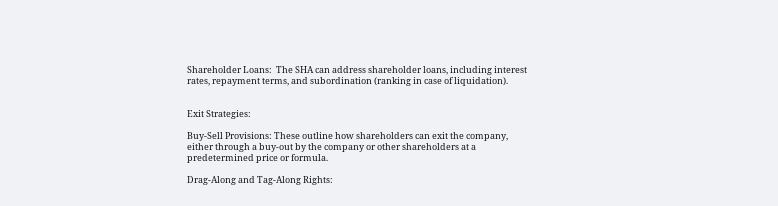Shareholder Loans:  The SHA can address shareholder loans, including interest rates, repayment terms, and subordination (ranking in case of liquidation).


Exit Strategies:

Buy-Sell Provisions: These outline how shareholders can exit the company, either through a buy-out by the company or other shareholders at a predetermined price or formula.

Drag-Along and Tag-Along Rights: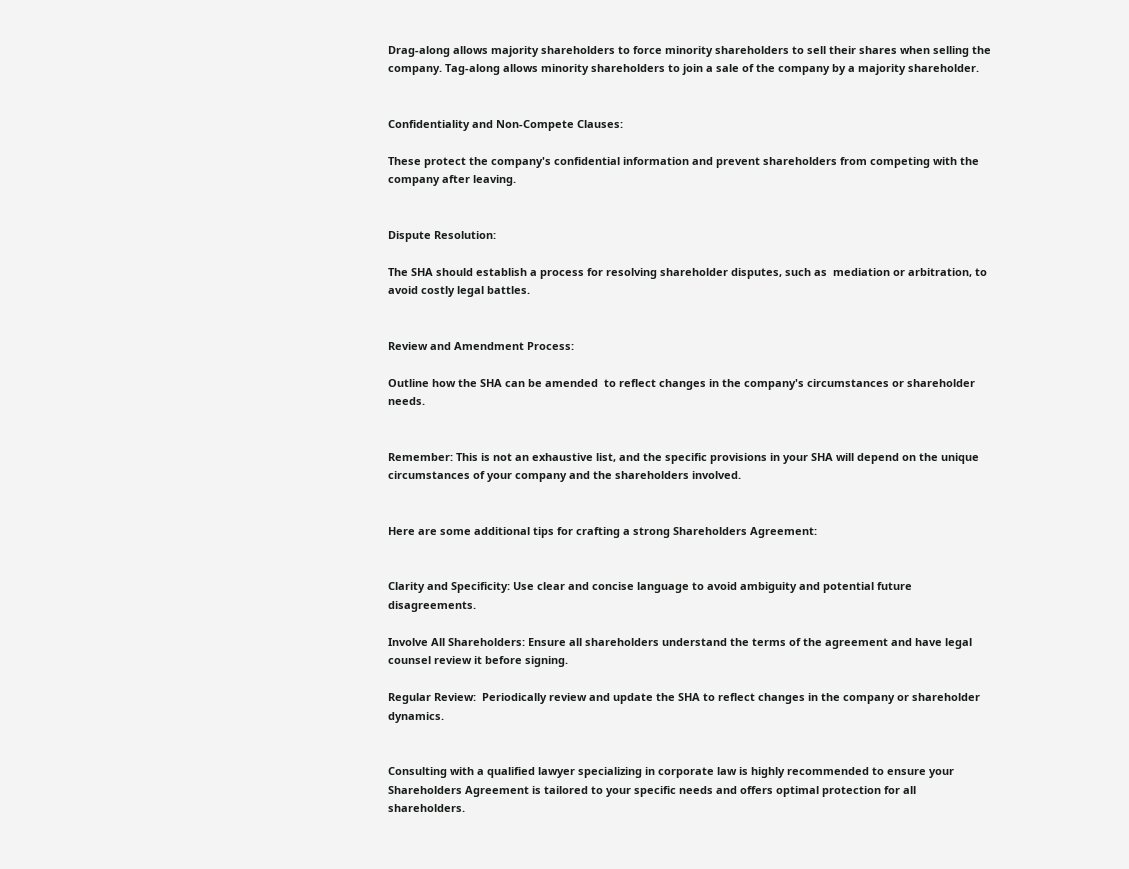Drag-along allows majority shareholders to force minority shareholders to sell their shares when selling the company. Tag-along allows minority shareholders to join a sale of the company by a majority shareholder.


Confidentiality and Non-Compete Clauses:

These protect the company's confidential information and prevent shareholders from competing with the company after leaving.


Dispute Resolution:

The SHA should establish a process for resolving shareholder disputes, such as  mediation or arbitration, to avoid costly legal battles.


Review and Amendment Process:

Outline how the SHA can be amended  to reflect changes in the company's circumstances or shareholder needs.


Remember: This is not an exhaustive list, and the specific provisions in your SHA will depend on the unique circumstances of your company and the shareholders involved.


Here are some additional tips for crafting a strong Shareholders Agreement:


Clarity and Specificity: Use clear and concise language to avoid ambiguity and potential future disagreements.

Involve All Shareholders: Ensure all shareholders understand the terms of the agreement and have legal counsel review it before signing.

Regular Review:  Periodically review and update the SHA to reflect changes in the company or shareholder dynamics.


Consulting with a qualified lawyer specializing in corporate law is highly recommended to ensure your Shareholders Agreement is tailored to your specific needs and offers optimal protection for all shareholders.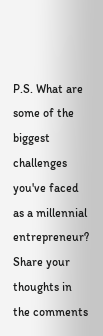P.S. What are some of the biggest challenges you've faced as a millennial entrepreneur? Share your thoughts in the comments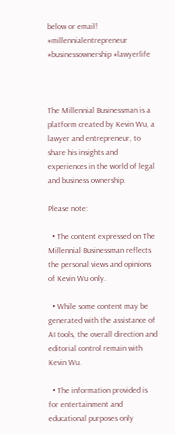below or email! #millennialentrepreneur #businessownership #lawyerlife



The Millennial Businessman is a platform created by Kevin Wu, a lawyer and entrepreneur, to share his insights and experiences in the world of legal and business ownership.

Please note:

  • The content expressed on The Millennial Businessman reflects the personal views and opinions of Kevin Wu only.

  • While some content may be generated with the assistance of AI tools, the overall direction and editorial control remain with Kevin Wu.

  • The information provided is for entertainment and educational purposes only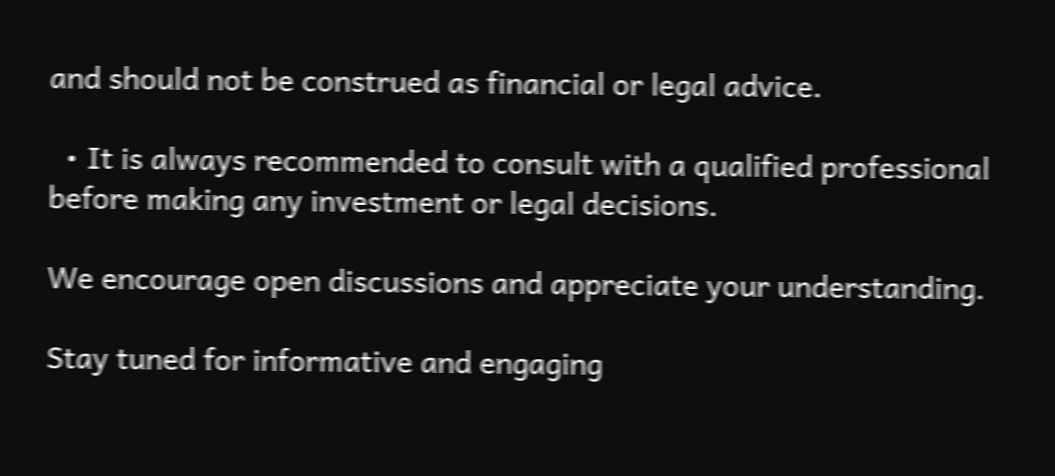and should not be construed as financial or legal advice.

  • It is always recommended to consult with a qualified professional before making any investment or legal decisions.

We encourage open discussions and appreciate your understanding.

Stay tuned for informative and engaging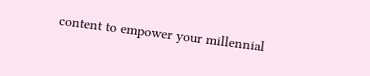content to empower your millennial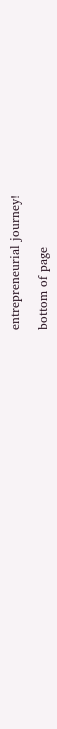entrepreneurial journey!

bottom of page